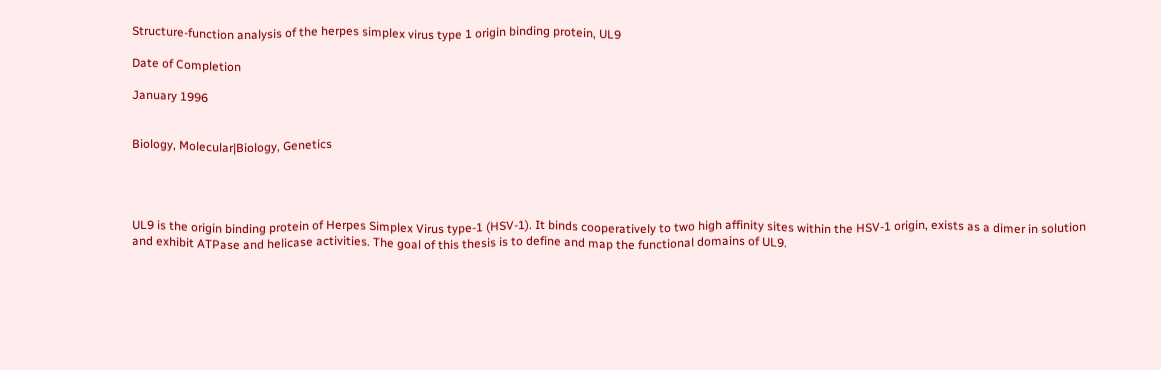Structure-function analysis of the herpes simplex virus type 1 origin binding protein, UL9

Date of Completion

January 1996


Biology, Molecular|Biology, Genetics




UL9 is the origin binding protein of Herpes Simplex Virus type-1 (HSV-1). It binds cooperatively to two high affinity sites within the HSV-1 origin, exists as a dimer in solution and exhibit ATPase and helicase activities. The goal of this thesis is to define and map the functional domains of UL9.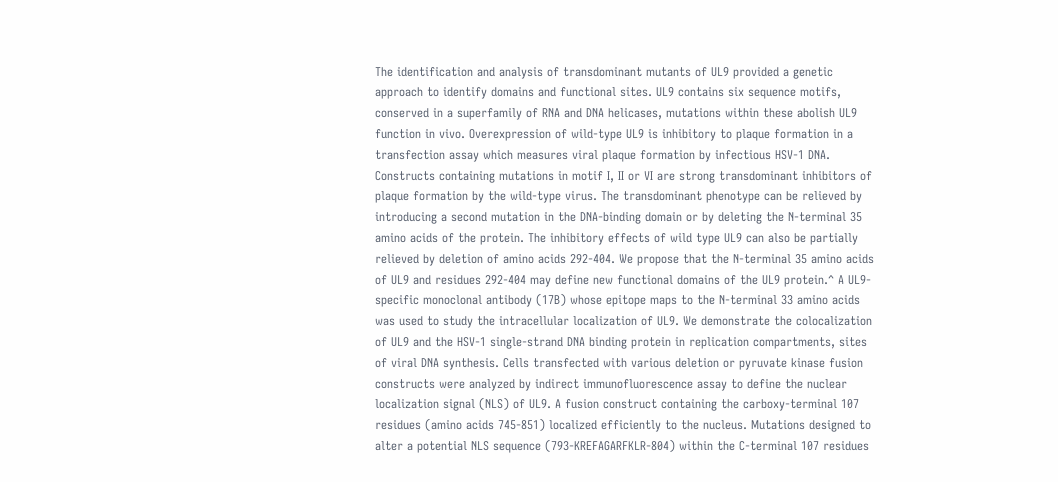The identification and analysis of transdominant mutants of UL9 provided a genetic approach to identify domains and functional sites. UL9 contains six sequence motifs, conserved in a superfamily of RNA and DNA helicases, mutations within these abolish UL9 function in vivo. Overexpression of wild-type UL9 is inhibitory to plaque formation in a transfection assay which measures viral plaque formation by infectious HSV-1 DNA. Constructs containing mutations in motif I, II or VI are strong transdominant inhibitors of plaque formation by the wild-type virus. The transdominant phenotype can be relieved by introducing a second mutation in the DNA-binding domain or by deleting the N-terminal 35 amino acids of the protein. The inhibitory effects of wild type UL9 can also be partially relieved by deletion of amino acids 292-404. We propose that the N-terminal 35 amino acids of UL9 and residues 292-404 may define new functional domains of the UL9 protein.^ A UL9-specific monoclonal antibody (17B) whose epitope maps to the N-terminal 33 amino acids was used to study the intracellular localization of UL9. We demonstrate the colocalization of UL9 and the HSV-1 single-strand DNA binding protein in replication compartments, sites of viral DNA synthesis. Cells transfected with various deletion or pyruvate kinase fusion constructs were analyzed by indirect immunofluorescence assay to define the nuclear localization signal (NLS) of UL9. A fusion construct containing the carboxy-terminal 107 residues (amino acids 745-851) localized efficiently to the nucleus. Mutations designed to alter a potential NLS sequence (793-KREFAGARFKLR-804) within the C-terminal 107 residues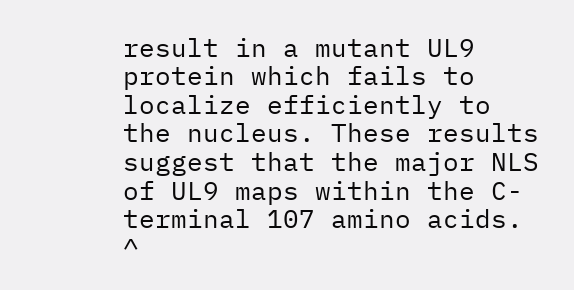result in a mutant UL9 protein which fails to localize efficiently to the nucleus. These results suggest that the major NLS of UL9 maps within the C-terminal 107 amino acids. ^